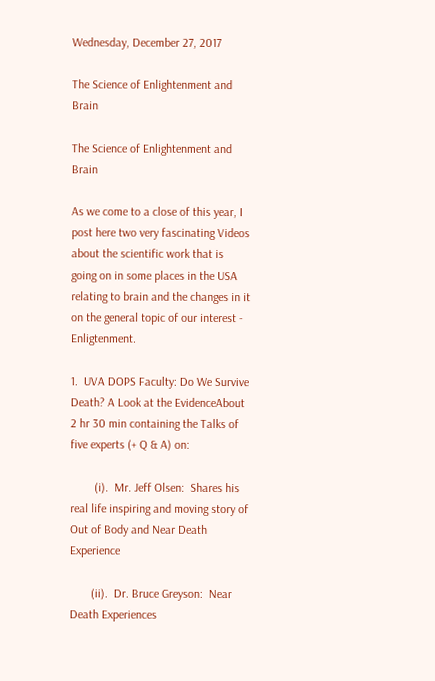Wednesday, December 27, 2017

The Science of Enlightenment and Brain

The Science of Enlightenment and Brain

As we come to a close of this year, I post here two very fascinating Videos about the scientific work that is going on in some places in the USA relating to brain and the changes in it on the general topic of our interest - Enligtenment.

1.  UVA DOPS Faculty: Do We Survive Death? A Look at the EvidenceAbout 2 hr 30 min containing the Talks of five experts (+ Q & A) on:

        (i).  Mr. Jeff Olsen:  Shares his real life inspiring and moving story of Out of Body and Near Death Experience

       (ii).  Dr. Bruce Greyson:  Near Death Experiences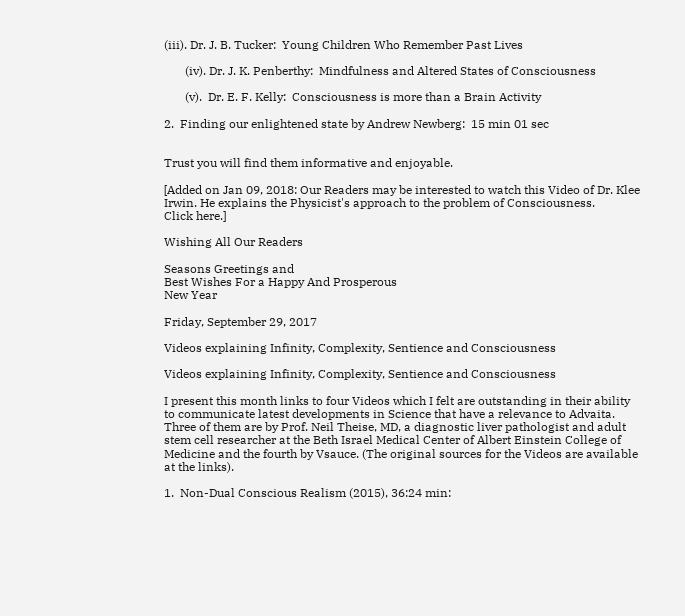(iii). Dr. J. B. Tucker:  Young Children Who Remember Past Lives

       (iv). Dr. J. K. Penberthy:  Mindfulness and Altered States of Consciousness

       (v).  Dr. E. F. Kelly:  Consciousness is more than a Brain Activity

2.  Finding our enlightened state by Andrew Newberg:  15 min 01 sec


Trust you will find them informative and enjoyable.

[Added on Jan 09, 2018: Our Readers may be interested to watch this Video of Dr. Klee Irwin. He explains the Physicist's approach to the problem of Consciousness.
Click here.]

Wishing All Our Readers

Seasons Greetings and
Best Wishes For a Happy And Prosperous
New Year

Friday, September 29, 2017

Videos explaining Infinity, Complexity, Sentience and Consciousness

Videos explaining Infinity, Complexity, Sentience and Consciousness

I present this month links to four Videos which I felt are outstanding in their ability to communicate latest developments in Science that have a relevance to Advaita.  Three of them are by Prof. Neil Theise, MD, a diagnostic liver pathologist and adult stem cell researcher at the Beth Israel Medical Center of Albert Einstein College of Medicine and the fourth by Vsauce. (The original sources for the Videos are available at the links).

1.  Non-Dual Conscious Realism (2015), 36:24 min: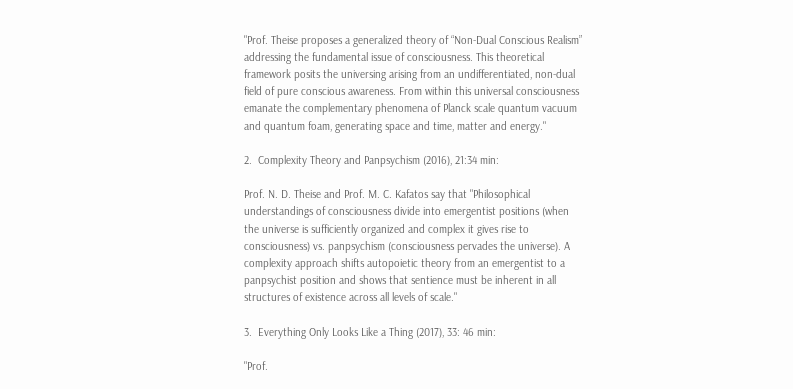"Prof. Theise proposes a generalized theory of “Non-Dual Conscious Realism” addressing the fundamental issue of consciousness. This theoretical framework posits the universing arising from an undifferentiated, non-dual field of pure conscious awareness. From within this universal consciousness emanate the complementary phenomena of Planck scale quantum vacuum and quantum foam, generating space and time, matter and energy."

2.  Complexity Theory and Panpsychism (2016), 21:34 min:

Prof. N. D. Theise and Prof. M. C. Kafatos say that "Philosophical understandings of consciousness divide into emergentist positions (when the universe is sufficiently organized and complex it gives rise to consciousness) vs. panpsychism (consciousness pervades the universe). A complexity approach shifts autopoietic theory from an emergentist to a panpsychist position and shows that sentience must be inherent in all structures of existence across all levels of scale."

3.  Everything Only Looks Like a Thing (2017), 33: 46 min:

"Prof.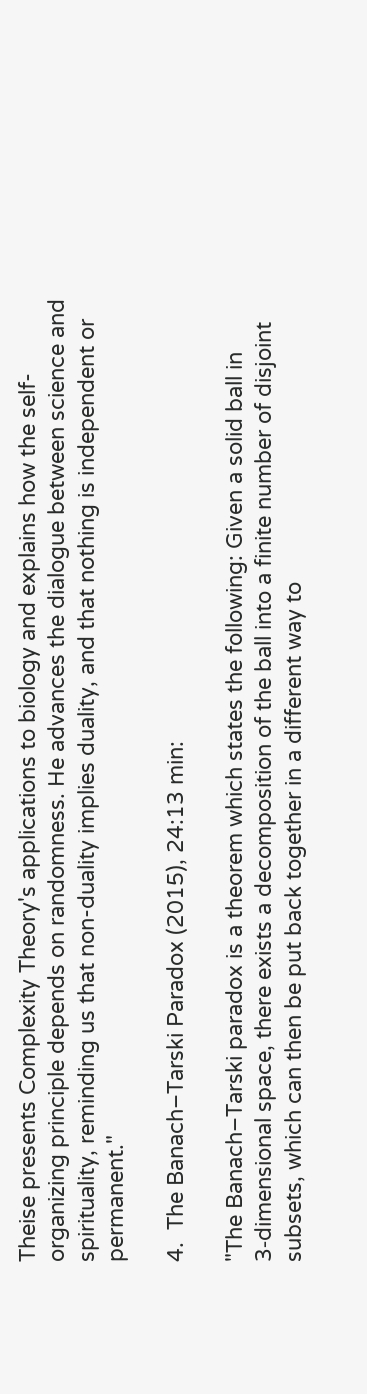Theise presents Complexity Theory's applications to biology and explains how the self-organizing principle depends on randomness. He advances the dialogue between science and spirituality, reminding us that non-duality implies duality, and that nothing is independent or permanent."

4.  The Banach–Tarski Paradox (2015), 24:13 min:

"The Banach–Tarski paradox is a theorem which states the following: Given a solid ball in 3‑dimensional space, there exists a decomposition of the ball into a finite number of disjoint subsets, which can then be put back together in a different way to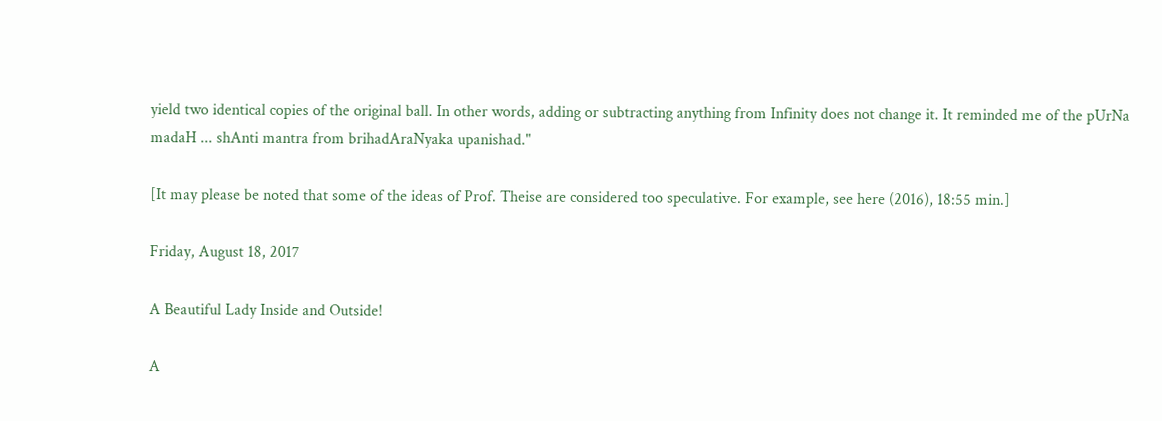yield two identical copies of the original ball. In other words, adding or subtracting anything from Infinity does not change it. It reminded me of the pUrNa madaH ... shAnti mantra from brihadAraNyaka upanishad."

[It may please be noted that some of the ideas of Prof. Theise are considered too speculative. For example, see here (2016), 18:55 min.]

Friday, August 18, 2017

A Beautiful Lady Inside and Outside!

A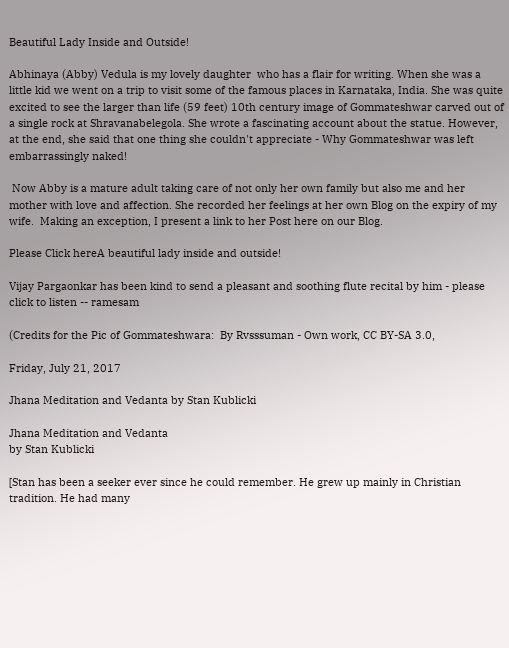Beautiful Lady Inside and Outside!

Abhinaya (Abby) Vedula is my lovely daughter  who has a flair for writing. When she was a little kid we went on a trip to visit some of the famous places in Karnataka, India. She was quite excited to see the larger than life (59 feet) 10th century image of Gommateshwar carved out of a single rock at Shravanabelegola. She wrote a fascinating account about the statue. However, at the end, she said that one thing she couldn't appreciate - Why Gommateshwar was left embarrassingly naked!

 Now Abby is a mature adult taking care of not only her own family but also me and her mother with love and affection. She recorded her feelings at her own Blog on the expiry of my wife.  Making an exception, I present a link to her Post here on our Blog.

Please Click hereA beautiful lady inside and outside!

Vijay Pargaonkar has been kind to send a pleasant and soothing flute recital by him - please click to listen -- ramesam

(Credits for the Pic of Gommateshwara:  By Rvsssuman - Own work, CC BY-SA 3.0,

Friday, July 21, 2017

Jhana Meditation and Vedanta by Stan Kublicki

Jhana Meditation and Vedanta
by Stan Kublicki

[Stan has been a seeker ever since he could remember. He grew up mainly in Christian tradition. He had many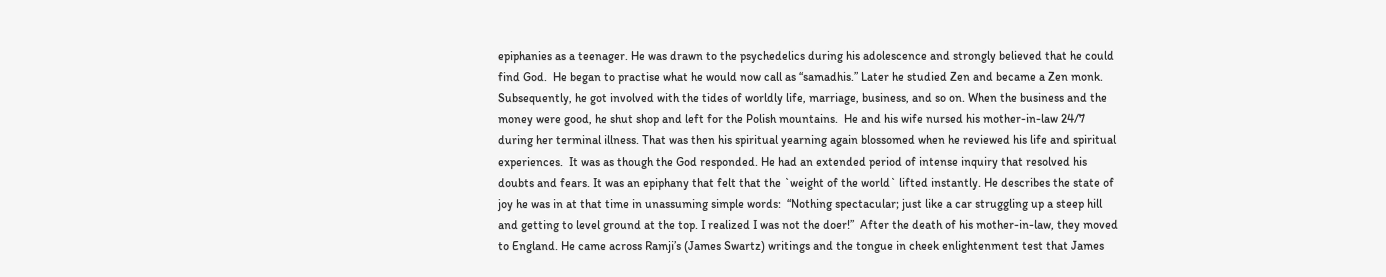epiphanies as a teenager. He was drawn to the psychedelics during his adolescence and strongly believed that he could find God.  He began to practise what he would now call as “samadhis.” Later he studied Zen and became a Zen monk. Subsequently, he got involved with the tides of worldly life, marriage, business, and so on. When the business and the money were good, he shut shop and left for the Polish mountains.  He and his wife nursed his mother-in-law 24/7 during her terminal illness. That was then his spiritual yearning again blossomed when he reviewed his life and spiritual experiences.  It was as though the God responded. He had an extended period of intense inquiry that resolved his doubts and fears. It was an epiphany that felt that the `weight of the world` lifted instantly. He describes the state of joy he was in at that time in unassuming simple words:  “Nothing spectacular; just like a car struggling up a steep hill and getting to level ground at the top. I realized I was not the doer!”  After the death of his mother-in-law, they moved to England. He came across Ramji’s (James Swartz) writings and the tongue in cheek enlightenment test that James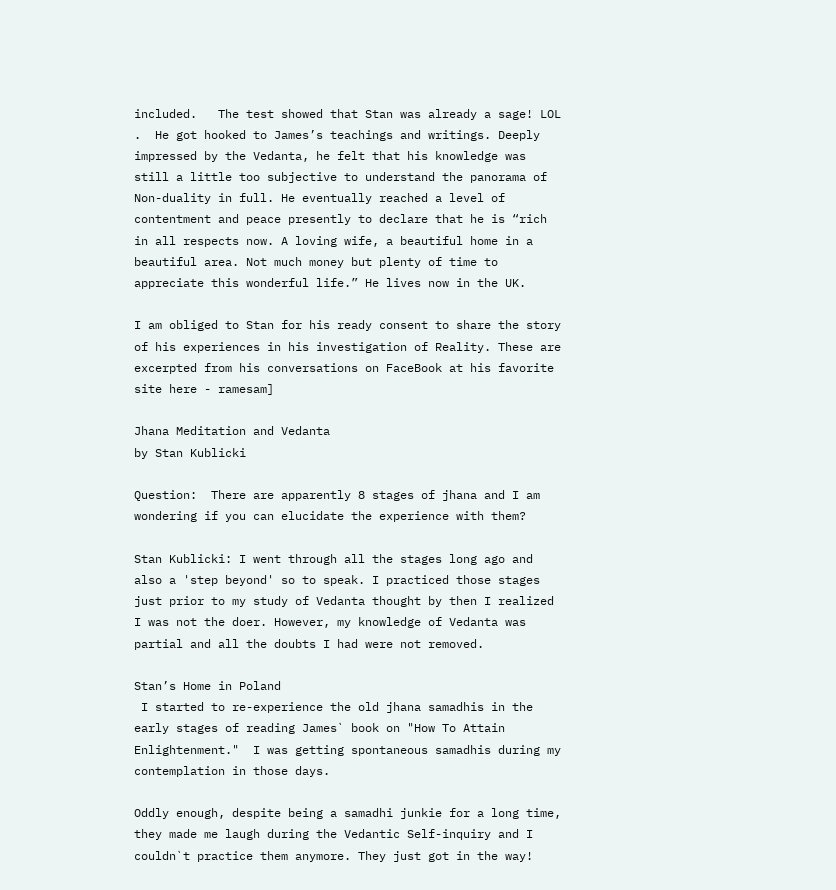included.   The test showed that Stan was already a sage! LOL .  He got hooked to James’s teachings and writings. Deeply impressed by the Vedanta, he felt that his knowledge was still a little too subjective to understand the panorama of Non-duality in full. He eventually reached a level of contentment and peace presently to declare that he is “rich in all respects now. A loving wife, a beautiful home in a beautiful area. Not much money but plenty of time to appreciate this wonderful life.” He lives now in the UK.

I am obliged to Stan for his ready consent to share the story of his experiences in his investigation of Reality. These are excerpted from his conversations on FaceBook at his favorite site here - ramesam]

Jhana Meditation and Vedanta
by Stan Kublicki

Question:  There are apparently 8 stages of jhana and I am wondering if you can elucidate the experience with them?

Stan Kublicki: I went through all the stages long ago and also a 'step beyond' so to speak. I practiced those stages just prior to my study of Vedanta thought by then I realized I was not the doer. However, my knowledge of Vedanta was partial and all the doubts I had were not removed.

Stan’s Home in Poland
 I started to re-experience the old jhana samadhis in the early stages of reading James` book on "How To Attain Enlightenment."  I was getting spontaneous samadhis during my contemplation in those days.

Oddly enough, despite being a samadhi junkie for a long time, they made me laugh during the Vedantic Self-inquiry and I couldn`t practice them anymore. They just got in the way!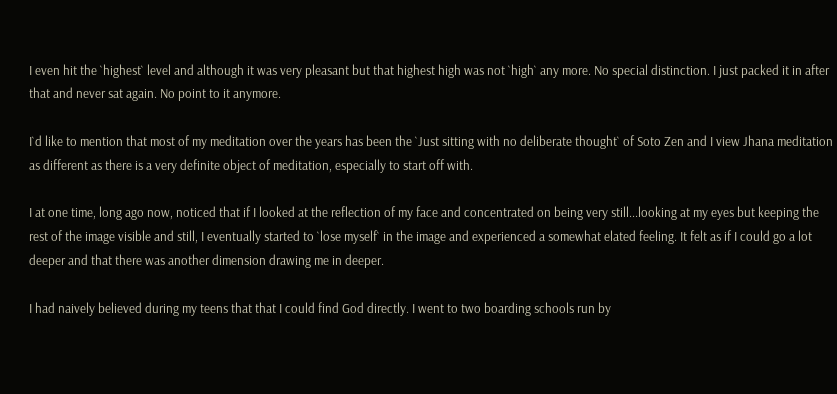I even hit the `highest` level and although it was very pleasant but that highest high was not `high` any more. No special distinction. I just packed it in after that and never sat again. No point to it anymore.

I`d like to mention that most of my meditation over the years has been the `Just sitting with no deliberate thought` of Soto Zen and I view Jhana meditation as different as there is a very definite object of meditation, especially to start off with.

I at one time, long ago now, noticed that if I looked at the reflection of my face and concentrated on being very still...looking at my eyes but keeping the rest of the image visible and still, I eventually started to `lose myself` in the image and experienced a somewhat elated feeling. It felt as if I could go a lot deeper and that there was another dimension drawing me in deeper.

I had naively believed during my teens that that I could find God directly. I went to two boarding schools run by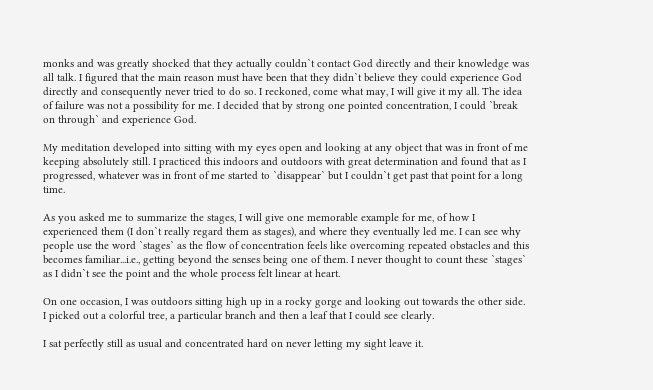monks and was greatly shocked that they actually couldn`t contact God directly and their knowledge was all talk. I figured that the main reason must have been that they didn`t believe they could experience God directly and consequently never tried to do so. I reckoned, come what may, I will give it my all. The idea of failure was not a possibility for me. I decided that by strong one pointed concentration, I could `break on through` and experience God.

My meditation developed into sitting with my eyes open and looking at any object that was in front of me keeping absolutely still. I practiced this indoors and outdoors with great determination and found that as I progressed, whatever was in front of me started to `disappear` but I couldn`t get past that point for a long time.

As you asked me to summarize the stages, I will give one memorable example for me, of how I experienced them (I don`t really regard them as stages), and where they eventually led me. I can see why people use the word `stages` as the flow of concentration feels like overcoming repeated obstacles and this becomes familiar...i.e., getting beyond the senses being one of them. I never thought to count these `stages` as I didn`t see the point and the whole process felt linear at heart.

On one occasion, I was outdoors sitting high up in a rocky gorge and looking out towards the other side. I picked out a colorful tree, a particular branch and then a leaf that I could see clearly.

I sat perfectly still as usual and concentrated hard on never letting my sight leave it.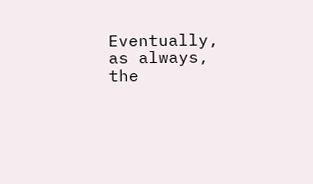Eventually, as always, the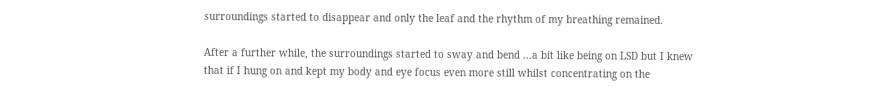surroundings started to disappear and only the leaf and the rhythm of my breathing remained.

After a further while, the surroundings started to sway and bend ...a bit like being on LSD but I knew that if I hung on and kept my body and eye focus even more still whilst concentrating on the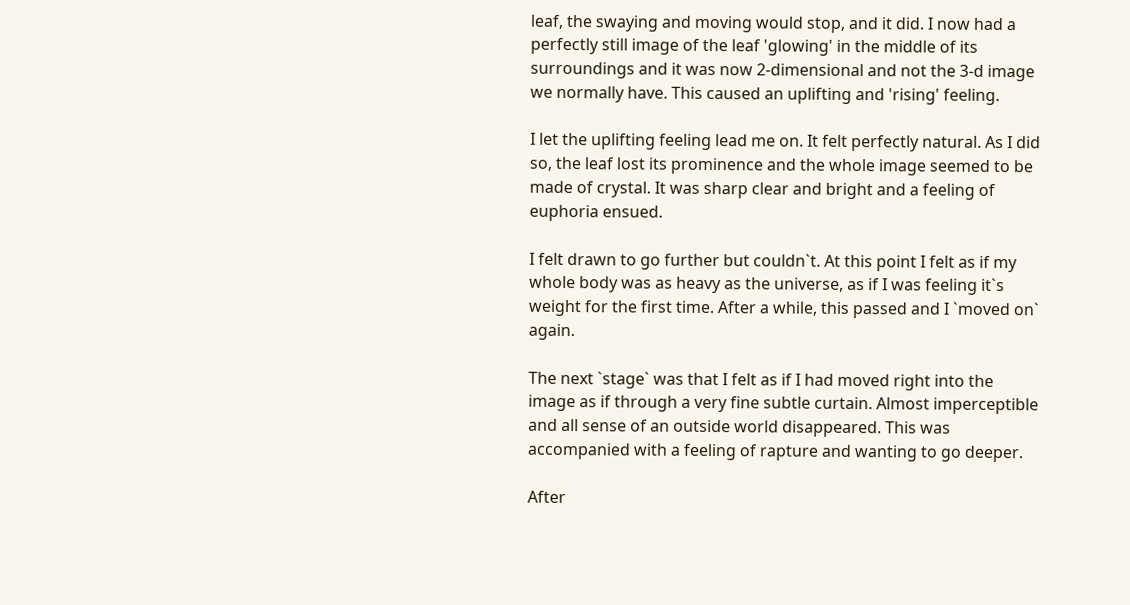leaf, the swaying and moving would stop, and it did. I now had a perfectly still image of the leaf 'glowing' in the middle of its surroundings and it was now 2-dimensional and not the 3-d image we normally have. This caused an uplifting and 'rising' feeling.

I let the uplifting feeling lead me on. It felt perfectly natural. As I did so, the leaf lost its prominence and the whole image seemed to be made of crystal. It was sharp clear and bright and a feeling of euphoria ensued.

I felt drawn to go further but couldn`t. At this point I felt as if my whole body was as heavy as the universe, as if I was feeling it`s weight for the first time. After a while, this passed and I `moved on` again.

The next `stage` was that I felt as if I had moved right into the image as if through a very fine subtle curtain. Almost imperceptible and all sense of an outside world disappeared. This was accompanied with a feeling of rapture and wanting to go deeper.

After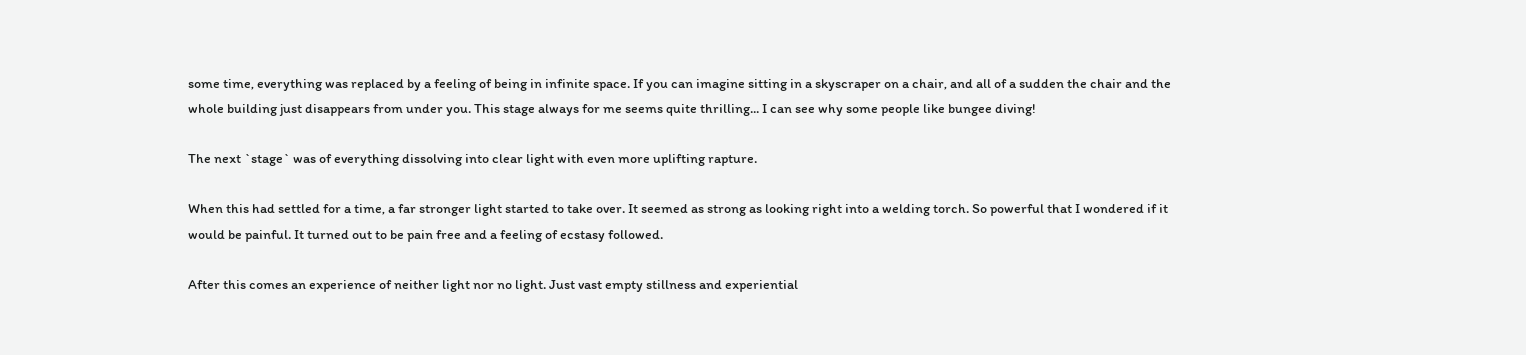some time, everything was replaced by a feeling of being in infinite space. If you can imagine sitting in a skyscraper on a chair, and all of a sudden the chair and the whole building just disappears from under you. This stage always for me seems quite thrilling... I can see why some people like bungee diving!

The next `stage` was of everything dissolving into clear light with even more uplifting rapture.

When this had settled for a time, a far stronger light started to take over. It seemed as strong as looking right into a welding torch. So powerful that I wondered if it would be painful. It turned out to be pain free and a feeling of ecstasy followed.

After this comes an experience of neither light nor no light. Just vast empty stillness and experiential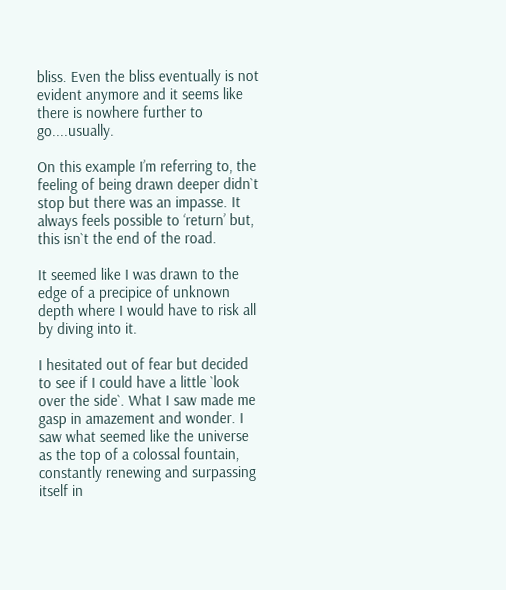bliss. Even the bliss eventually is not evident anymore and it seems like there is nowhere further to go....usually.

On this example I’m referring to, the feeling of being drawn deeper didn`t stop but there was an impasse. It always feels possible to ‘return’ but, this isn`t the end of the road.

It seemed like I was drawn to the edge of a precipice of unknown depth where I would have to risk all by diving into it.

I hesitated out of fear but decided to see if I could have a little `look over the side`. What I saw made me gasp in amazement and wonder. I saw what seemed like the universe as the top of a colossal fountain, constantly renewing and surpassing itself in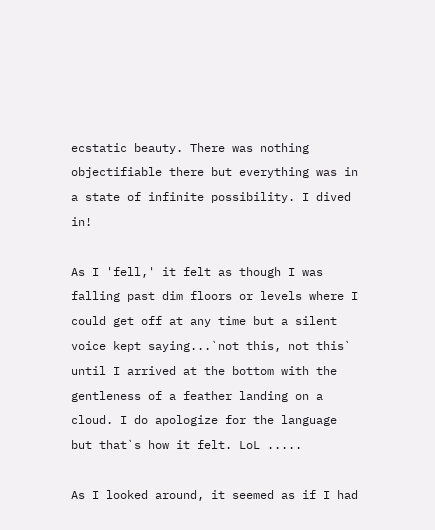ecstatic beauty. There was nothing objectifiable there but everything was in a state of infinite possibility. I dived in!

As I 'fell,' it felt as though I was falling past dim floors or levels where I could get off at any time but a silent voice kept saying...`not this, not this` until I arrived at the bottom with the gentleness of a feather landing on a cloud. I do apologize for the language but that`s how it felt. LoL .....

As I looked around, it seemed as if I had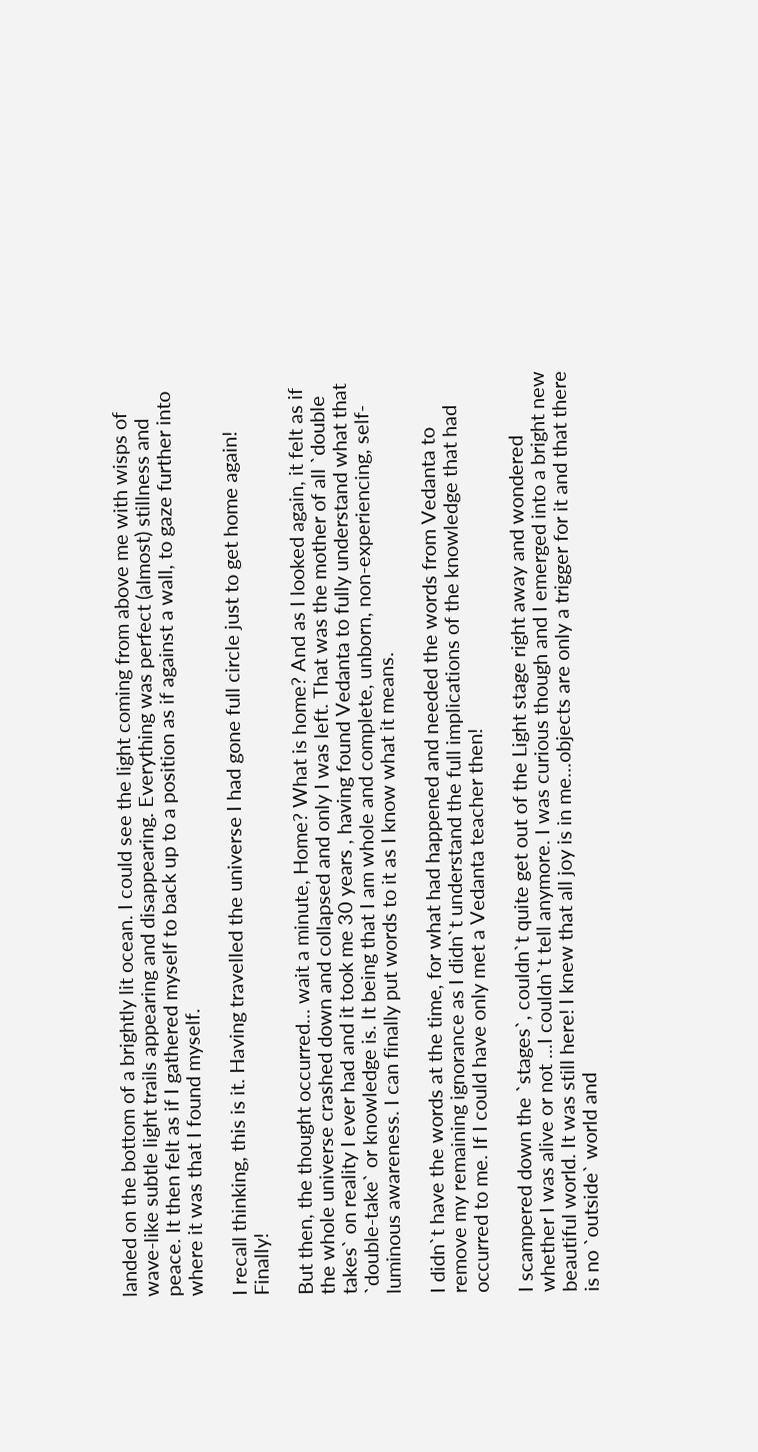landed on the bottom of a brightly lit ocean. I could see the light coming from above me with wisps of wave-like subtle light trails appearing and disappearing. Everything was perfect (almost) stillness and peace. It then felt as if I gathered myself to back up to a position as if against a wall, to gaze further into where it was that I found myself.

I recall thinking, this is it. Having travelled the universe I had gone full circle just to get home again! Finally!

But then, the thought occurred... wait a minute, Home? What is home? And as I looked again, it felt as if the whole universe crashed down and collapsed and only I was left. That was the mother of all `double takes` on reality I ever had and it took me 30 years , having found Vedanta to fully understand what that `double-take` or knowledge is. It being that I am whole and complete, unborn, non-experiencing, self-luminous awareness. I can finally put words to it as I know what it means.

I didn`t have the words at the time, for what had happened and needed the words from Vedanta to remove my remaining ignorance as I didn`t understand the full implications of the knowledge that had occurred to me. If I could have only met a Vedanta teacher then!

I scampered down the `stages`, couldn`t quite get out of the Light stage right away and wondered whether I was alive or not ...I couldn`t tell anymore. I was curious though and I emerged into a bright new beautiful world. It was still here! I knew that all joy is in me...objects are only a trigger for it and that there is no `outside` world and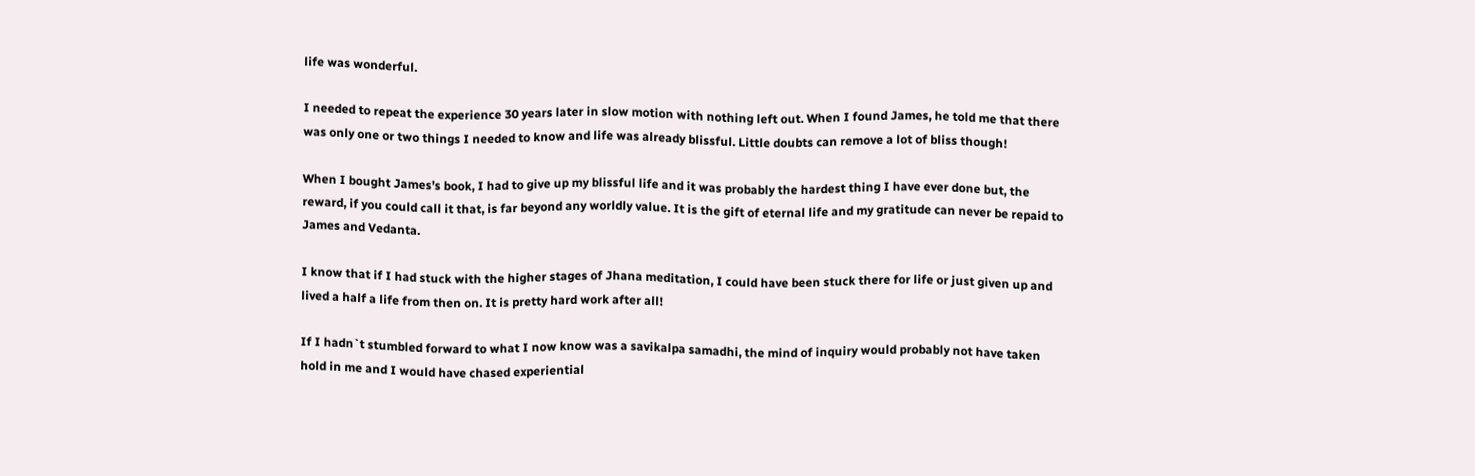life was wonderful.

I needed to repeat the experience 30 years later in slow motion with nothing left out. When I found James, he told me that there was only one or two things I needed to know and life was already blissful. Little doubts can remove a lot of bliss though!

When I bought James’s book, I had to give up my blissful life and it was probably the hardest thing I have ever done but, the reward, if you could call it that, is far beyond any worldly value. It is the gift of eternal life and my gratitude can never be repaid to James and Vedanta.

I know that if I had stuck with the higher stages of Jhana meditation, I could have been stuck there for life or just given up and lived a half a life from then on. It is pretty hard work after all!

If I hadn`t stumbled forward to what I now know was a savikalpa samadhi, the mind of inquiry would probably not have taken hold in me and I would have chased experiential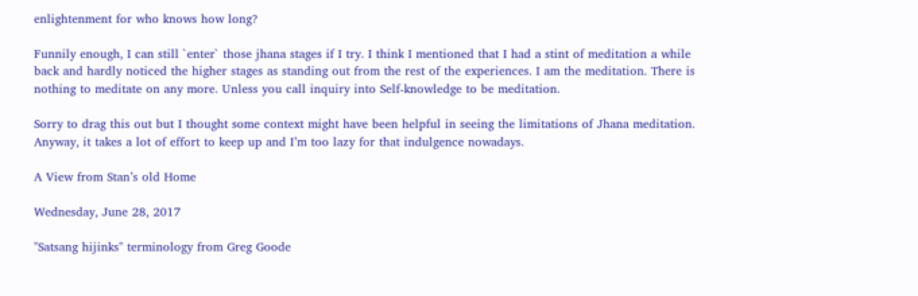enlightenment for who knows how long?

Funnily enough, I can still `enter` those jhana stages if I try. I think I mentioned that I had a stint of meditation a while back and hardly noticed the higher stages as standing out from the rest of the experiences. I am the meditation. There is nothing to meditate on any more. Unless you call inquiry into Self-knowledge to be meditation.

Sorry to drag this out but I thought some context might have been helpful in seeing the limitations of Jhana meditation. Anyway, it takes a lot of effort to keep up and I’m too lazy for that indulgence nowadays.

A View from Stan’s old Home

Wednesday, June 28, 2017

"Satsang hijinks" terminology from Greg Goode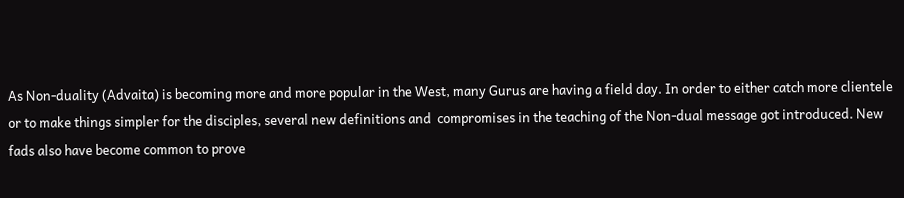As Non-duality (Advaita) is becoming more and more popular in the West, many Gurus are having a field day. In order to either catch more clientele or to make things simpler for the disciples, several new definitions and  compromises in the teaching of the Non-dual message got introduced. New fads also have become common to prove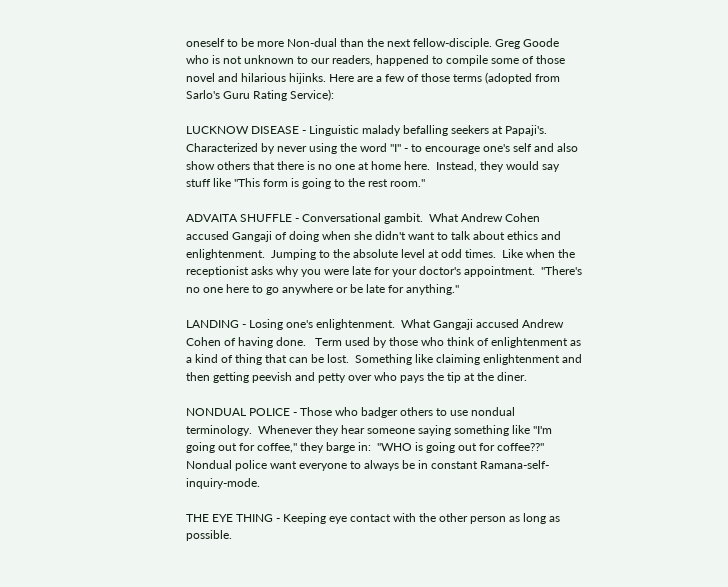oneself to be more Non-dual than the next fellow-disciple. Greg Goode who is not unknown to our readers, happened to compile some of those novel and hilarious hijinks. Here are a few of those terms (adopted from Sarlo's Guru Rating Service):

LUCKNOW DISEASE - Linguistic malady befalling seekers at Papaji's.  Characterized by never using the word "I" - to encourage one's self and also show others that there is no one at home here.  Instead, they would say stuff like "This form is going to the rest room."

ADVAITA SHUFFLE - Conversational gambit.  What Andrew Cohen accused Gangaji of doing when she didn't want to talk about ethics and enlightenment.  Jumping to the absolute level at odd times.  Like when the receptionist asks why you were late for your doctor's appointment.  "There's no one here to go anywhere or be late for anything."

LANDING - Losing one's enlightenment.  What Gangaji accused Andrew Cohen of having done.   Term used by those who think of enlightenment as a kind of thing that can be lost.  Something like claiming enlightenment and then getting peevish and petty over who pays the tip at the diner.

NONDUAL POLICE - Those who badger others to use nondual terminology.  Whenever they hear someone saying something like "I'm going out for coffee," they barge in:  "WHO is going out for coffee??"  Nondual police want everyone to always be in constant Ramana-self-inquiry-mode.

THE EYE THING - Keeping eye contact with the other person as long as possible.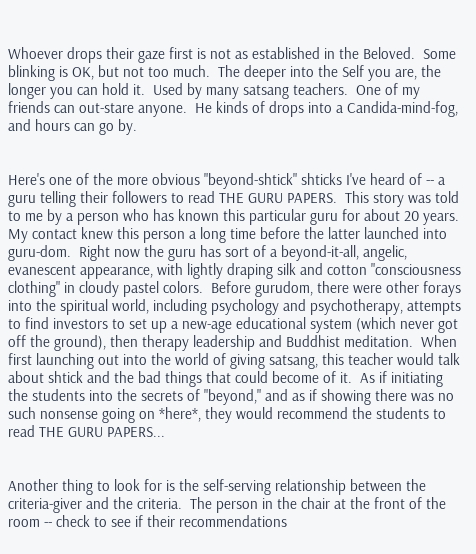Whoever drops their gaze first is not as established in the Beloved.  Some blinking is OK, but not too much.  The deeper into the Self you are, the longer you can hold it.  Used by many satsang teachers.  One of my friends can out-stare anyone.  He kinds of drops into a Candida-mind-fog, and hours can go by.


Here's one of the more obvious "beyond-shtick" shticks I've heard of -- a guru telling their followers to read THE GURU PAPERS.  This story was told to me by a person who has known this particular guru for about 20 years.  My contact knew this person a long time before the latter launched into guru-dom.  Right now the guru has sort of a beyond-it-all, angelic, evanescent appearance, with lightly draping silk and cotton "consciousness clothing" in cloudy pastel colors.  Before gurudom, there were other forays into the spiritual world, including psychology and psychotherapy, attempts to find investors to set up a new-age educational system (which never got off the ground), then therapy leadership and Buddhist meditation.  When first launching out into the world of giving satsang, this teacher would talk about shtick and the bad things that could become of it.  As if initiating the students into the secrets of "beyond," and as if showing there was no such nonsense going on *here*, they would recommend the students to read THE GURU PAPERS...


Another thing to look for is the self-serving relationship between the criteria-giver and the criteria.  The person in the chair at the front of the room -- check to see if their recommendations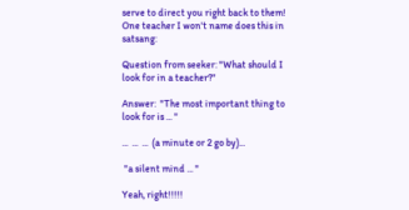serve to direct you right back to them! One teacher I won't name does this in satsang:

Question from seeker: "What should I look for in a teacher?"

Answer:  "The most important thing to look for is ... "

...  ...  ...  (a minute or 2 go by)...

 "a silent mind ... "

Yeah, right!!!!!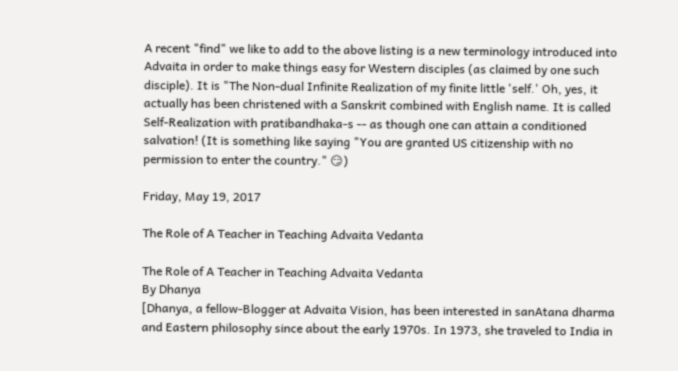A recent "find" we like to add to the above listing is a new terminology introduced into Advaita in order to make things easy for Western disciples (as claimed by one such disciple). It is "The Non-dual Infinite Realization of my finite little 'self.' Oh, yes, it actually has been christened with a Sanskrit combined with English name. It is called Self-Realization with pratibandhaka-s -- as though one can attain a conditioned salvation! (It is something like saying "You are granted US citizenship with no permission to enter the country." 😏)

Friday, May 19, 2017

The Role of A Teacher in Teaching Advaita Vedanta

The Role of A Teacher in Teaching Advaita Vedanta
By Dhanya
[Dhanya, a fellow-Blogger at Advaita Vision, has been interested in sanAtana dharma and Eastern philosophy since about the early 1970s. In 1973, she traveled to India in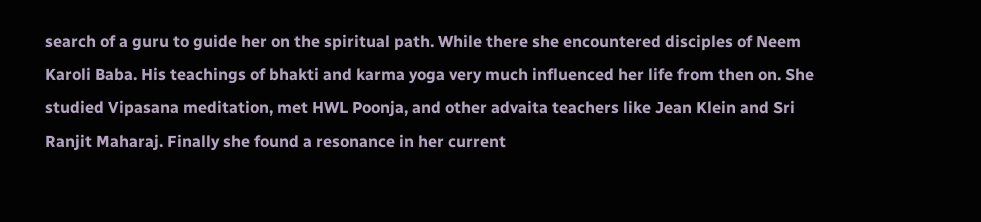search of a guru to guide her on the spiritual path. While there she encountered disciples of Neem Karoli Baba. His teachings of bhakti and karma yoga very much influenced her life from then on. She studied Vipasana meditation, met HWL Poonja, and other advaita teachers like Jean Klein and Sri Ranjit Maharaj. Finally she found a resonance in her current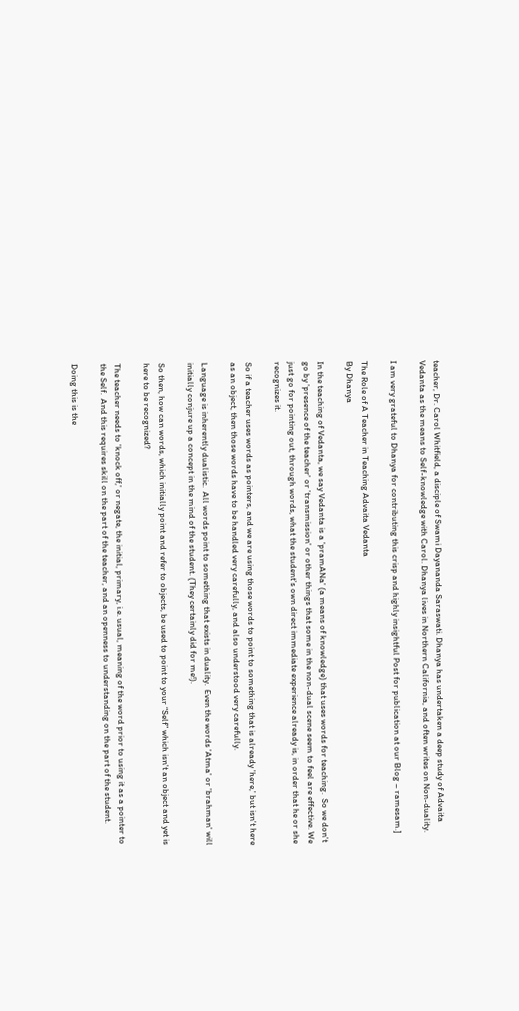teacher, Dr. Carol Whitfield, a disciple of Swami Dayananda Saraswati. Dhanya has undertaken a deep study of Advaita Vedanta as the means to Self-knowledge with Carol. Dhanya lives in Northern California, and often writes on Non-duality.

I am very grateful to Dhanya for contributing this crisp and highly insightful Post for publication at our Blog – ramesam.]

The Role of A Teacher in Teaching Advaita Vedanta
By Dhanya

In the teaching of Vedanta, we say Vedanta is a 'pramANa' (a means of knowledge) that uses words for teaching.  So we don't go by 'presence of the teacher' or 'transmission' or other things that some in the non-dual scene seem to feel are effective. We just go for pointing out, through words, what the student's own direct immediate experience already is, in order that he or she recognizes it.

So if a teacher uses words as pointers, and we are using those words to point to something that is already 'here,' but isn't here as an object, then those words have to be handled very carefully, and also understood very carefully.

Language is inherently dualistic.  All words point to something that exists in duality.  Even the words 'Atma' or 'brahman' will initially conjure up a concept in the mind of the student. (They certainly did for me!).

So then, how can words, which initially point and refer to objects, be used to point to your “Self” which isn't an object and yet is here to be recognized?

The teacher needs to 'knock off,' or negate, the initial, primary, i.e. usual, meaning of the word prior to using it as a pointer to the Self.  And this requires skill on the part of the teacher, and an openness to understanding on the part of the student.

Doing this is the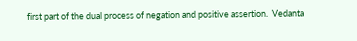first part of the dual process of negation and positive assertion.  Vedanta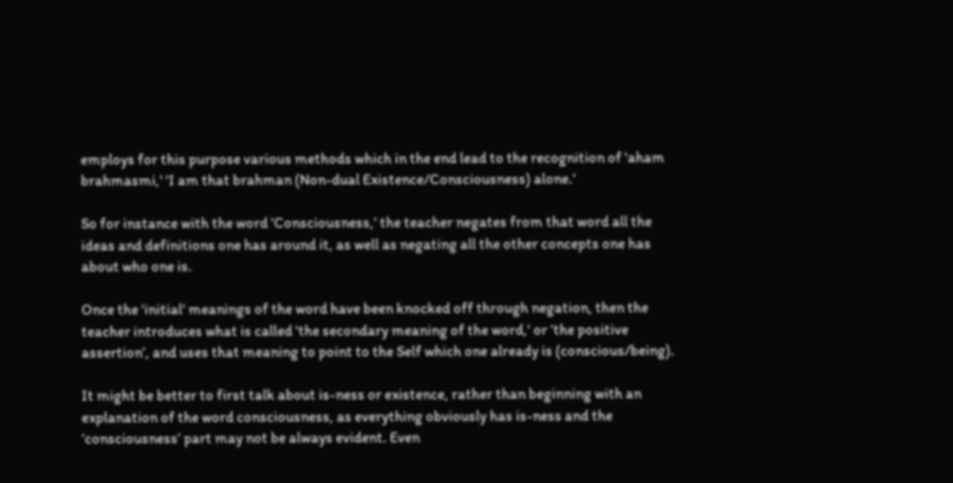employs for this purpose various methods which in the end lead to the recognition of 'aham brahmasmi,' 'I am that brahman (Non-dual Existence/Consciousness) alone.'

So for instance with the word 'Consciousness,' the teacher negates from that word all the ideas and definitions one has around it, as well as negating all the other concepts one has about who one is.

Once the 'initial' meanings of the word have been knocked off through negation, then the teacher introduces what is called 'the secondary meaning of the word,' or ‘the positive assertion’, and uses that meaning to point to the Self which one already is (conscious/being).

It might be better to first talk about is-ness or existence, rather than beginning with an explanation of the word consciousness, as everything obviously has is-ness and the ‘consciousness’ part may not be always evident. Even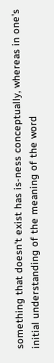something that doesn't exist has is-ness conceptually, whereas in one's initial understanding of the meaning of the word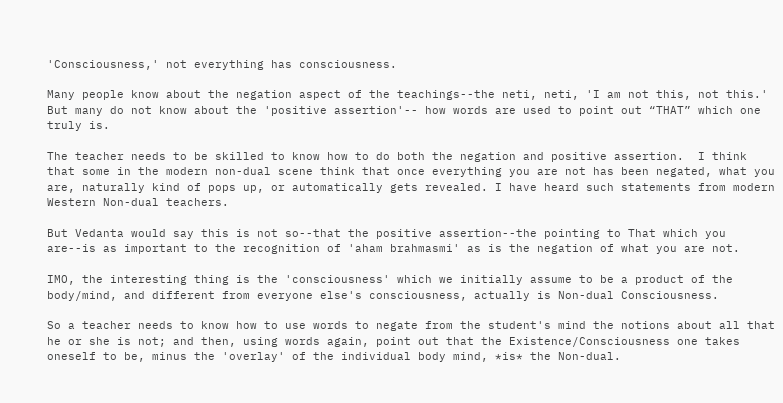'Consciousness,' not everything has consciousness.

Many people know about the negation aspect of the teachings--the neti, neti, 'I am not this, not this.'  But many do not know about the 'positive assertion'-- how words are used to point out “THAT” which one truly is.

The teacher needs to be skilled to know how to do both the negation and positive assertion.  I think that some in the modern non-dual scene think that once everything you are not has been negated, what you are, naturally kind of pops up, or automatically gets revealed. I have heard such statements from modern Western Non-dual teachers.

But Vedanta would say this is not so--that the positive assertion--the pointing to That which you are--is as important to the recognition of 'aham brahmasmi' as is the negation of what you are not.

IMO, the interesting thing is the 'consciousness' which we initially assume to be a product of the body/mind, and different from everyone else's consciousness, actually is Non-dual Consciousness.

So a teacher needs to know how to use words to negate from the student's mind the notions about all that he or she is not; and then, using words again, point out that the Existence/Consciousness one takes oneself to be, minus the 'overlay' of the individual body mind, *is* the Non-dual.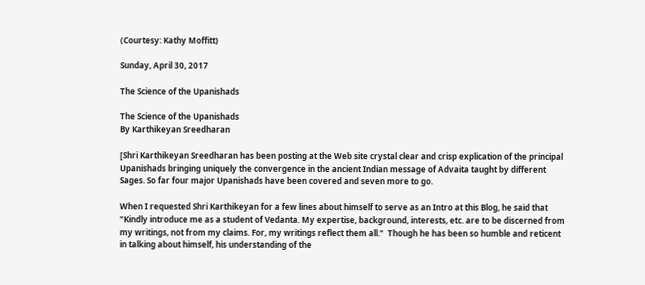(Courtesy: Kathy Moffitt)

Sunday, April 30, 2017

The Science of the Upanishads

The Science of the Upanishads
By Karthikeyan Sreedharan

[Shri Karthikeyan Sreedharan has been posting at the Web site crystal clear and crisp explication of the principal Upanishads bringing uniquely the convergence in the ancient Indian message of Advaita taught by different Sages. So far four major Upanishads have been covered and seven more to go.

When I requested Shri Karthikeyan for a few lines about himself to serve as an Intro at this Blog, he said that "Kindly introduce me as a student of Vedanta. My expertise, background, interests, etc. are to be discerned from my writings, not from my claims. For, my writings reflect them all."  Though he has been so humble and reticent in talking about himself, his understanding of the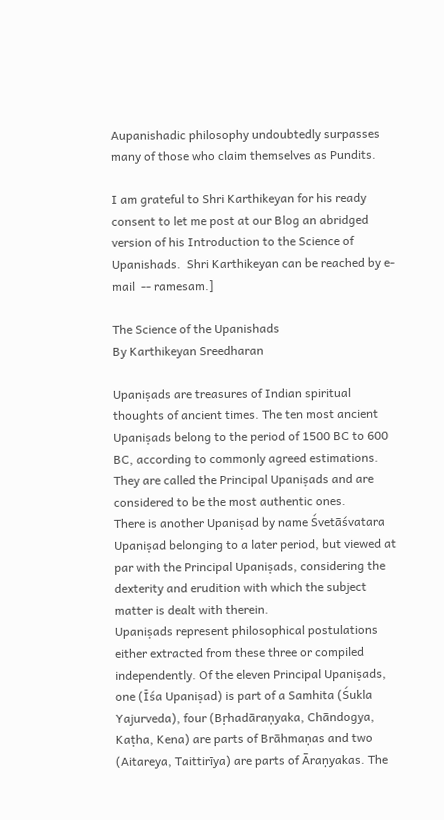Aupanishadic philosophy undoubtedly surpasses many of those who claim themselves as Pundits.

I am grateful to Shri Karthikeyan for his ready consent to let me post at our Blog an abridged version of his Introduction to the Science of Upanishads.  Shri Karthikeyan can be reached by e-mail  -- ramesam.]

The Science of the Upanishads
By Karthikeyan Sreedharan

Upaniṣads are treasures of Indian spiritual thoughts of ancient times. The ten most ancient Upaniṣads belong to the period of 1500 BC to 600 BC, according to commonly agreed estimations. They are called the Principal Upaniṣads and are considered to be the most authentic ones.
There is another Upaniṣad by name Śvetāśvatara Upaniṣad belonging to a later period, but viewed at par with the Principal Upaniṣads, considering the dexterity and erudition with which the subject matter is dealt with therein.
Upaniṣads represent philosophical postulations either extracted from these three or compiled independently. Of the eleven Principal Upaniṣads, one (Īśa Upaniṣad) is part of a Samhita (Śukla Yajurveda), four (Bṛhadāraṇyaka, Chāndogya, Kaṭha, Kena) are parts of Brāhmaṇas and two (Aitareya, Taittirīya) are parts of Āraṇyakas. The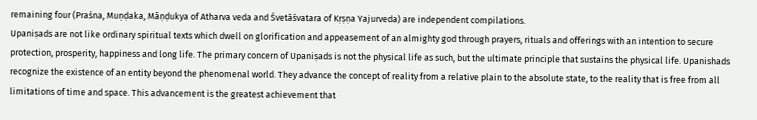remaining four (Praśna, Muṇḍaka, Māṇḍukya of Atharva veda and Śvetāśvatara of Kṛṣṇa Yajurveda) are independent compilations.
Upaniṣads are not like ordinary spiritual texts which dwell on glorification and appeasement of an almighty god through prayers, rituals and offerings with an intention to secure protection, prosperity, happiness and long life. The primary concern of Upaniṣads is not the physical life as such, but the ultimate principle that sustains the physical life. Upanishads recognize the existence of an entity beyond the phenomenal world. They advance the concept of reality from a relative plain to the absolute state, to the reality that is free from all limitations of time and space. This advancement is the greatest achievement that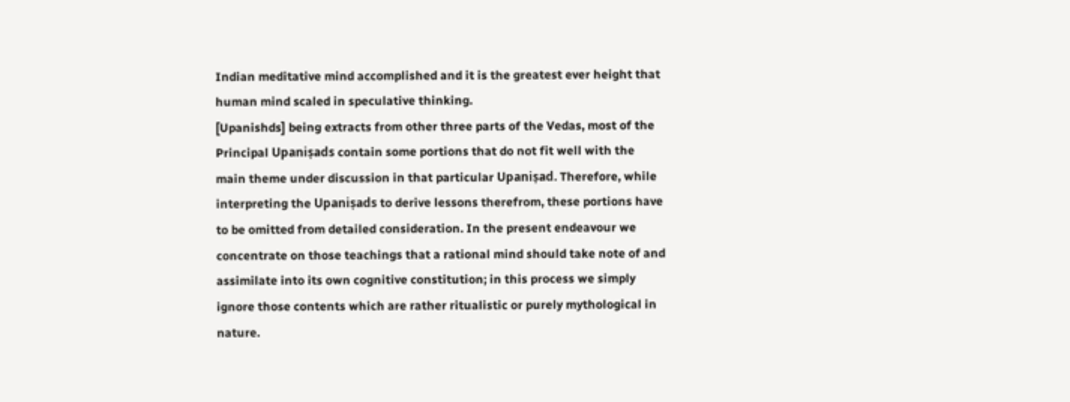Indian meditative mind accomplished and it is the greatest ever height that human mind scaled in speculative thinking.
[Upanishds] being extracts from other three parts of the Vedas, most of the Principal Upaniṣads contain some portions that do not fit well with the main theme under discussion in that particular Upaniṣad. Therefore, while interpreting the Upaniṣads to derive lessons therefrom, these portions have to be omitted from detailed consideration. In the present endeavour we concentrate on those teachings that a rational mind should take note of and assimilate into its own cognitive constitution; in this process we simply ignore those contents which are rather ritualistic or purely mythological in nature.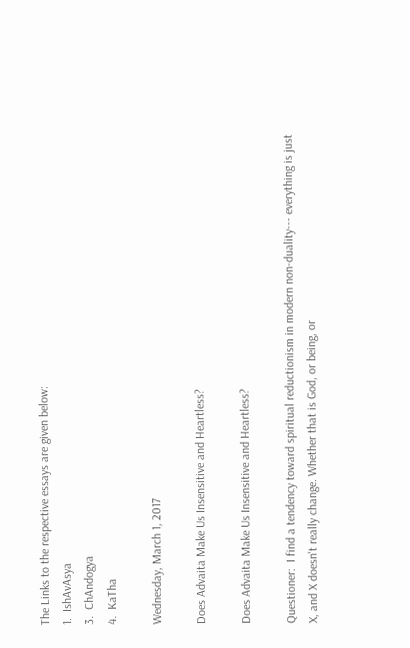The Links to the respective essays are given below:
1.  IshAvAsya
3.  ChAndogya
4.  KaTha

Wednesday, March 1, 2017

Does Advaita Make Us Insensitive and Heartless?

Does Advaita Make Us Insensitive and Heartless?

Questioner:  I find a tendency toward spiritual reductionism in modern non-duality--- everything is just X, and X doesn't really change. Whether that is God, or being, or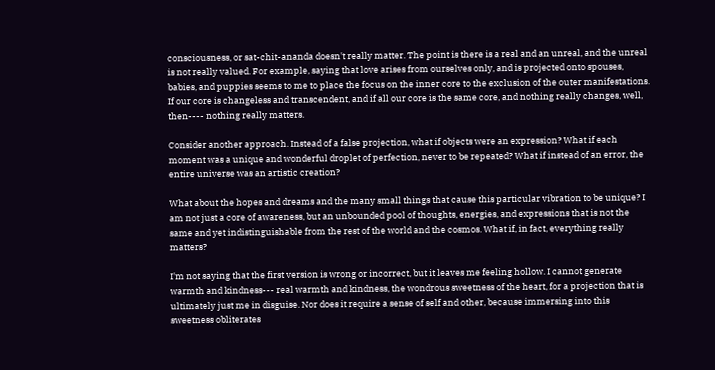consciousness, or sat-chit-ananda doesn't really matter. The point is there is a real and an unreal, and the unreal is not really valued. For example, saying that love arises from ourselves only, and is projected onto spouses, babies, and puppies seems to me to place the focus on the inner core to the exclusion of the outer manifestations. If our core is changeless and transcendent, and if all our core is the same core, and nothing really changes, well, then---- nothing really matters.

Consider another approach. Instead of a false projection, what if objects were an expression? What if each moment was a unique and wonderful droplet of perfection, never to be repeated? What if instead of an error, the entire universe was an artistic creation?

What about the hopes and dreams and the many small things that cause this particular vibration to be unique? I am not just a core of awareness, but an unbounded pool of thoughts, energies, and expressions that is not the same and yet indistinguishable from the rest of the world and the cosmos. What if, in fact, everything really matters?

I'm not saying that the first version is wrong or incorrect, but it leaves me feeling hollow. I cannot generate warmth and kindness--- real warmth and kindness, the wondrous sweetness of the heart, for a projection that is ultimately just me in disguise. Nor does it require a sense of self and other, because immersing into this sweetness obliterates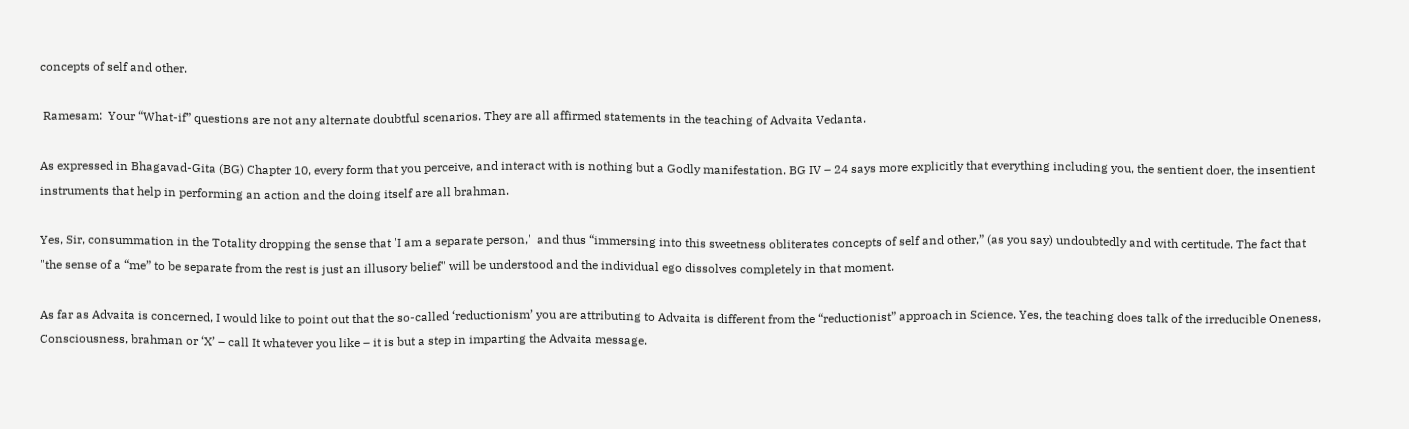concepts of self and other.

 Ramesam:  Your “What-if” questions are not any alternate doubtful scenarios. They are all affirmed statements in the teaching of Advaita Vedanta.

As expressed in Bhagavad-Gita (BG) Chapter 10, every form that you perceive, and interact with is nothing but a Godly manifestation. BG IV – 24 says more explicitly that everything including you, the sentient doer, the insentient instruments that help in performing an action and the doing itself are all brahman.

Yes, Sir, consummation in the Totality dropping the sense that 'I am a separate person,'  and thus “immersing into this sweetness obliterates concepts of self and other,” (as you say) undoubtedly and with certitude. The fact that "the sense of a “me” to be separate from the rest is just an illusory belief" will be understood and the individual ego dissolves completely in that moment.

As far as Advaita is concerned, I would like to point out that the so-called ‘reductionism’ you are attributing to Advaita is different from the “reductionist” approach in Science. Yes, the teaching does talk of the irreducible Oneness, Consciousness, brahman or ‘X’ – call It whatever you like – it is but a step in imparting the Advaita message.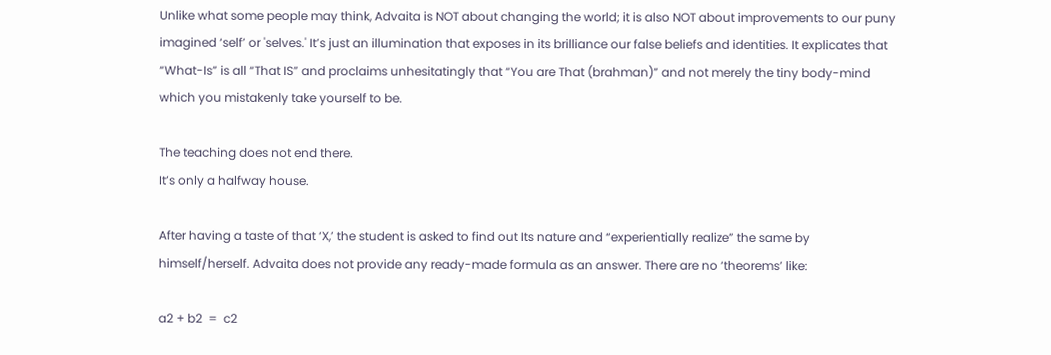Unlike what some people may think, Advaita is NOT about changing the world; it is also NOT about improvements to our puny imagined ‘self’ or 'selves.' It’s just an illumination that exposes in its brilliance our false beliefs and identities. It explicates that “What-Is” is all “That IS” and proclaims unhesitatingly that “You are That (brahman)” and not merely the tiny body-mind which you mistakenly take yourself to be.

The teaching does not end there.
It’s only a halfway house.

After having a taste of that ‘X,’ the student is asked to find out Its nature and “experientially realize” the same by himself/herself. Advaita does not provide any ready-made formula as an answer. There are no ‘theorems’ like:

a2 + b2  =  c2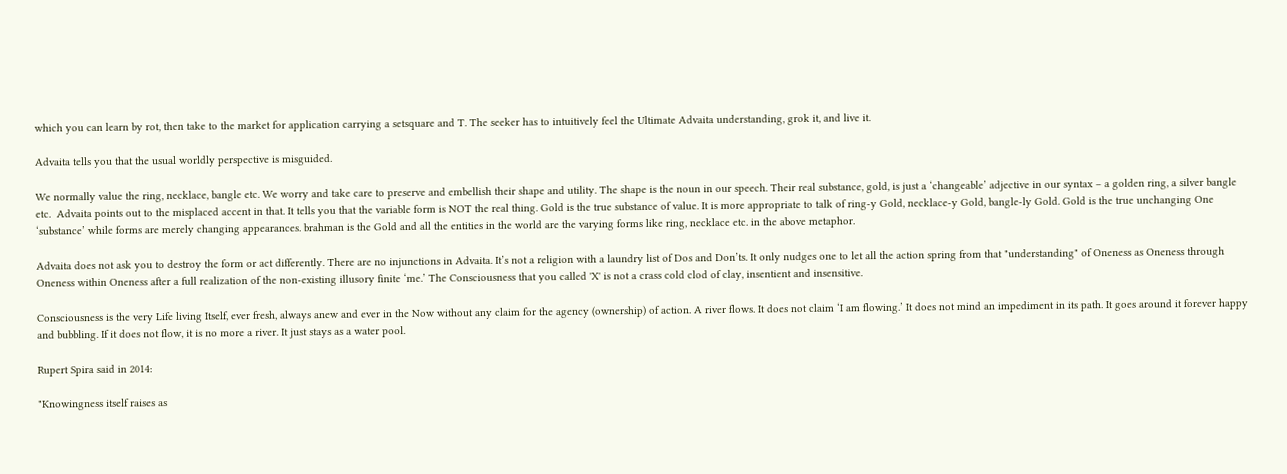which you can learn by rot, then take to the market for application carrying a setsquare and T. The seeker has to intuitively feel the Ultimate Advaita understanding, grok it, and live it.

Advaita tells you that the usual worldly perspective is misguided.

We normally value the ring, necklace, bangle etc. We worry and take care to preserve and embellish their shape and utility. The shape is the noun in our speech. Their real substance, gold, is just a ‘changeable’ adjective in our syntax – a golden ring, a silver bangle etc.  Advaita points out to the misplaced accent in that. It tells you that the variable form is NOT the real thing. Gold is the true substance of value. It is more appropriate to talk of ring-y Gold, necklace-y Gold, bangle-ly Gold. Gold is the true unchanging One ‘substance’ while forms are merely changing appearances. brahman is the Gold and all the entities in the world are the varying forms like ring, necklace etc. in the above metaphor.

Advaita does not ask you to destroy the form or act differently. There are no injunctions in Advaita. It’s not a religion with a laundry list of Dos and Don’ts. It only nudges one to let all the action spring from that "understanding" of Oneness as Oneness through Oneness within Oneness after a full realization of the non-existing illusory finite ‘me.’ The Consciousness that you called 'X' is not a crass cold clod of clay, insentient and insensitive.

Consciousness is the very Life living Itself, ever fresh, always anew and ever in the Now without any claim for the agency (ownership) of action. A river flows. It does not claim ‘I am flowing.’ It does not mind an impediment in its path. It goes around it forever happy and bubbling. If it does not flow, it is no more a river. It just stays as a water pool.

Rupert Spira said in 2014:

"Knowingness itself raises as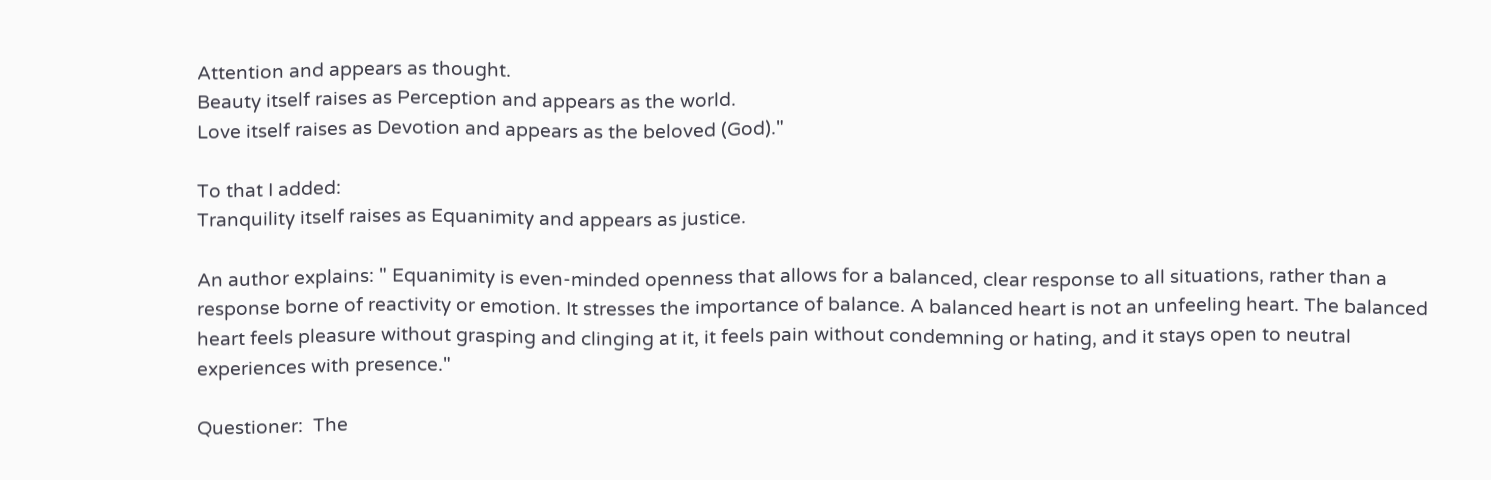Attention and appears as thought.
Beauty itself raises as Perception and appears as the world.
Love itself raises as Devotion and appears as the beloved (God)."

To that I added:
Tranquility itself raises as Equanimity and appears as justice.

An author explains: " Equanimity is even-minded openness that allows for a balanced, clear response to all situations, rather than a response borne of reactivity or emotion. It stresses the importance of balance. A balanced heart is not an unfeeling heart. The balanced heart feels pleasure without grasping and clinging at it, it feels pain without condemning or hating, and it stays open to neutral experiences with presence."

Questioner:  The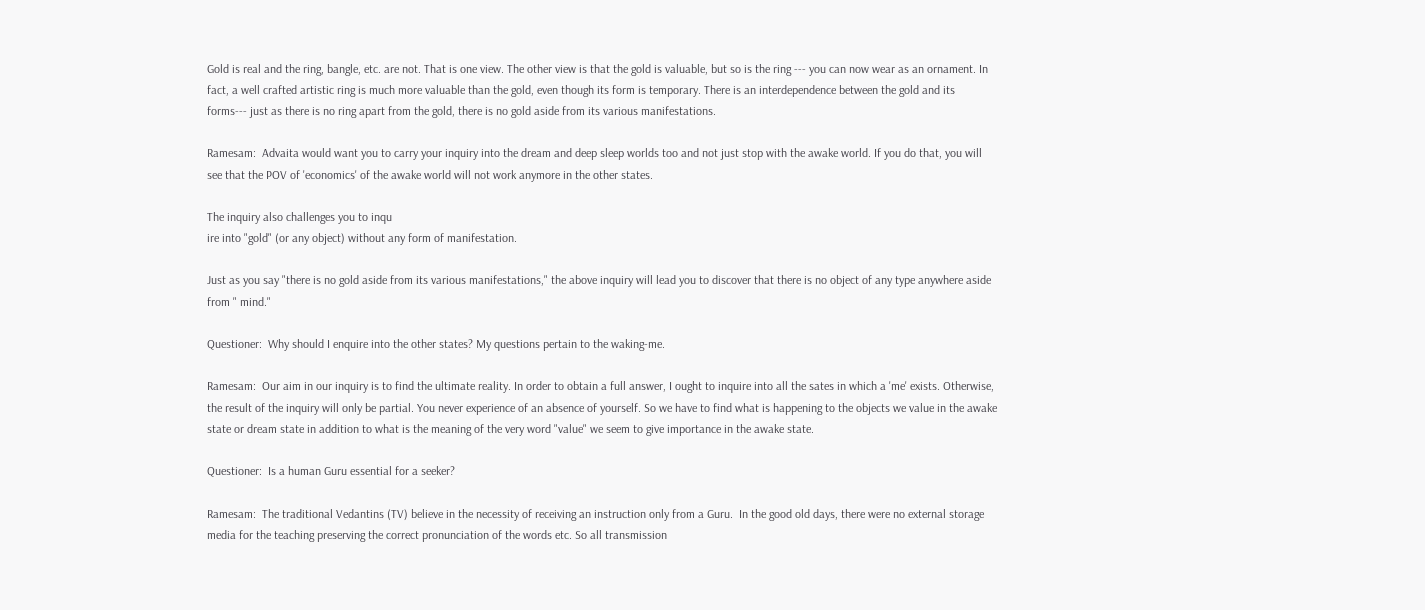Gold is real and the ring, bangle, etc. are not. That is one view. The other view is that the gold is valuable, but so is the ring --- you can now wear as an ornament. In fact, a well crafted artistic ring is much more valuable than the gold, even though its form is temporary. There is an interdependence between the gold and its forms--- just as there is no ring apart from the gold, there is no gold aside from its various manifestations.

Ramesam:  Advaita would want you to carry your inquiry into the dream and deep sleep worlds too and not just stop with the awake world. If you do that, you will see that the POV of 'economics' of the awake world will not work anymore in the other states.

The inquiry also challenges you to inqu
ire into "gold" (or any object) without any form of manifestation.

Just as you say "there is no gold aside from its various manifestations," the above inquiry will lead you to discover that there is no object of any type anywhere aside from " mind."

Questioner:  Why should I enquire into the other states? My questions pertain to the waking-me.

Ramesam:  Our aim in our inquiry is to find the ultimate reality. In order to obtain a full answer, I ought to inquire into all the sates in which a 'me' exists. Otherwise, the result of the inquiry will only be partial. You never experience of an absence of yourself. So we have to find what is happening to the objects we value in the awake state or dream state in addition to what is the meaning of the very word "value" we seem to give importance in the awake state.

Questioner:  Is a human Guru essential for a seeker?

Ramesam:  The traditional Vedantins (TV) believe in the necessity of receiving an instruction only from a Guru.  In the good old days, there were no external storage media for the teaching preserving the correct pronunciation of the words etc. So all transmission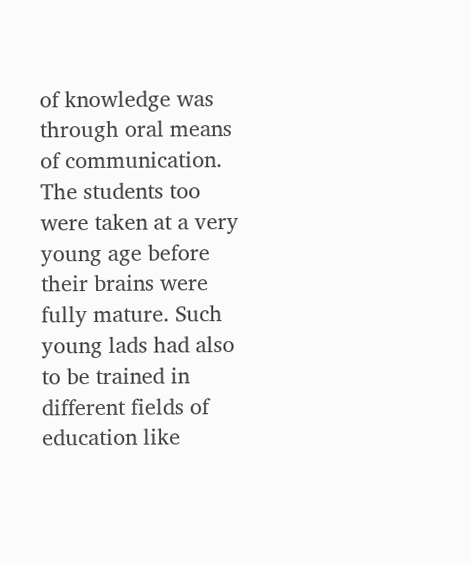of knowledge was through oral means of communication. The students too were taken at a very young age before their brains were fully mature. Such young lads had also to be trained in different fields of education like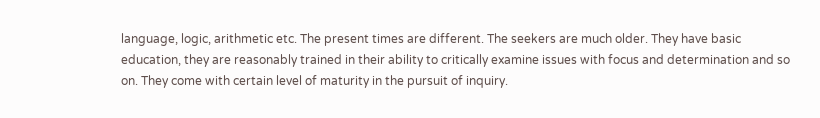language, logic, arithmetic etc. The present times are different. The seekers are much older. They have basic education, they are reasonably trained in their ability to critically examine issues with focus and determination and so on. They come with certain level of maturity in the pursuit of inquiry.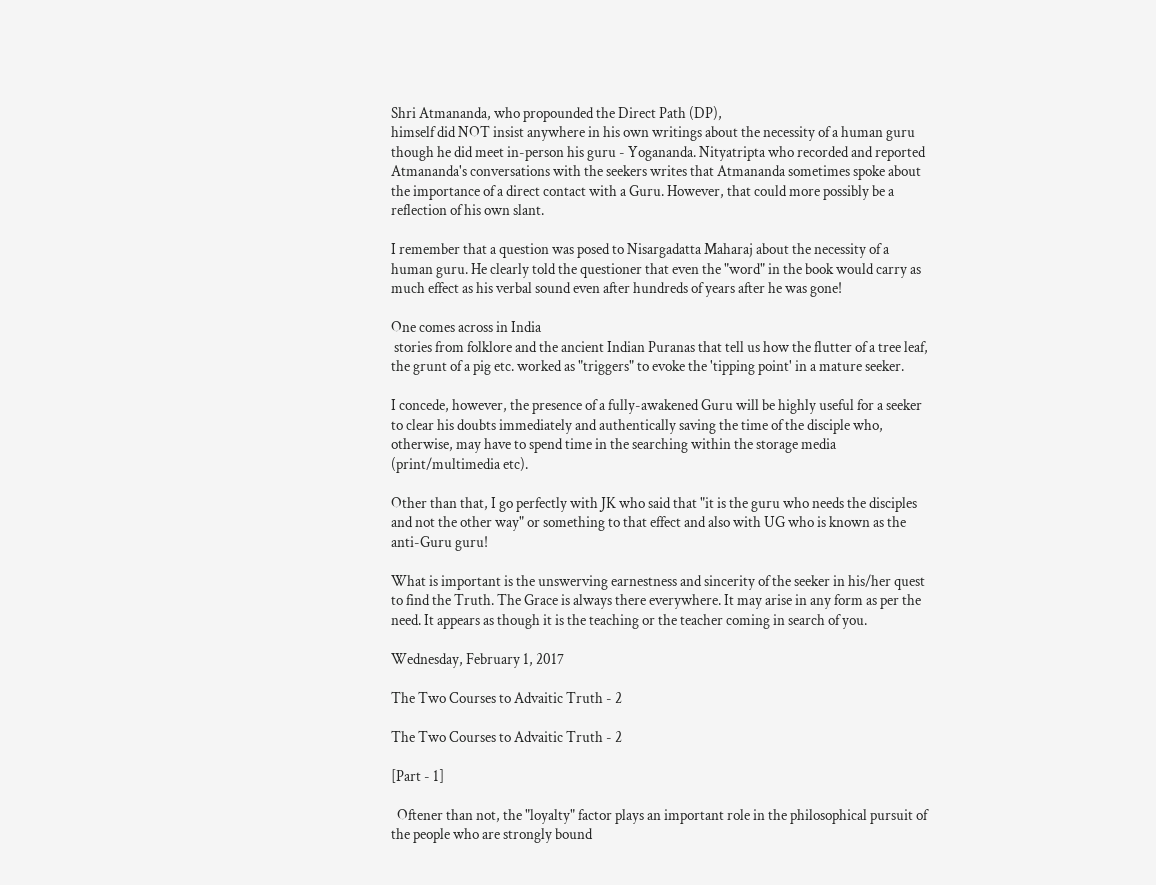Shri Atmananda, who propounded the Direct Path (DP),
himself did NOT insist anywhere in his own writings about the necessity of a human guru though he did meet in-person his guru - Yogananda. Nityatripta who recorded and reported Atmananda's conversations with the seekers writes that Atmananda sometimes spoke about the importance of a direct contact with a Guru. However, that could more possibly be a reflection of his own slant.

I remember that a question was posed to Nisargadatta Maharaj about the necessity of a human guru. He clearly told the questioner that even the "word" in the book would carry as much effect as his verbal sound even after hundreds of years after he was gone!

One comes across in India
 stories from folklore and the ancient Indian Puranas that tell us how the flutter of a tree leaf, the grunt of a pig etc. worked as "triggers" to evoke the 'tipping point' in a mature seeker.

I concede, however, the presence of a fully-awakened Guru will be highly useful for a seeker to clear his doubts immediately and authentically saving the time of the disciple who, otherwise, may have to spend time in the searching within the storage media (print/multimedia etc).

Other than that, I go perfectly with JK who said that "it is the guru who needs the disciples and not the other way" or something to that effect and also with UG who is known as the anti-Guru guru!

What is important is the unswerving earnestness and sincerity of the seeker in his/her quest to find the Truth. The Grace is always there everywhere. It may arise in any form as per the need. It appears as though it is the teaching or the teacher coming in search of you.

Wednesday, February 1, 2017

The Two Courses to Advaitic Truth - 2

The Two Courses to Advaitic Truth - 2

[Part - 1]

  Oftener than not, the "loyalty" factor plays an important role in the philosophical pursuit of the people who are strongly bound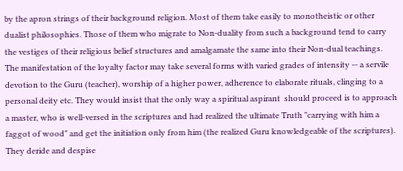by the apron strings of their background religion. Most of them take easily to monotheistic or other dualist philosophies. Those of them who migrate to Non-duality from such a background tend to carry the vestiges of their religious belief structures and amalgamate the same into their Non-dual teachings. The manifestation of the loyalty factor may take several forms with varied grades of intensity -- a servile devotion to the Guru (teacher), worship of a higher power, adherence to elaborate rituals, clinging to a personal deity etc. They would insist that the only way a spiritual aspirant  should proceed is to approach a master, who is well-versed in the scriptures and had realized the ultimate Truth "carrying with him a faggot of wood" and get the initiation only from him (the realized Guru knowledgeable of the scriptures). They deride and despise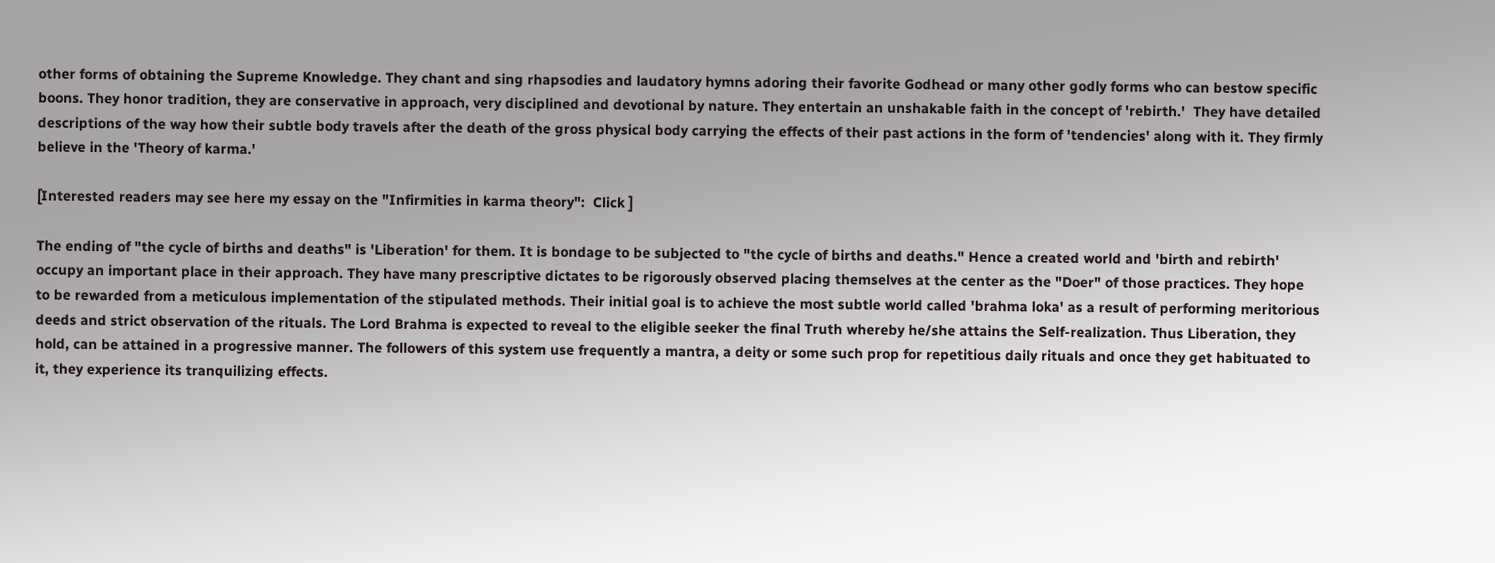other forms of obtaining the Supreme Knowledge. They chant and sing rhapsodies and laudatory hymns adoring their favorite Godhead or many other godly forms who can bestow specific boons. They honor tradition, they are conservative in approach, very disciplined and devotional by nature. They entertain an unshakable faith in the concept of 'rebirth.'  They have detailed descriptions of the way how their subtle body travels after the death of the gross physical body carrying the effects of their past actions in the form of 'tendencies' along with it. They firmly believe in the 'Theory of karma.'

[Interested readers may see here my essay on the "Infirmities in karma theory":  Click ]

The ending of "the cycle of births and deaths" is 'Liberation' for them. It is bondage to be subjected to "the cycle of births and deaths." Hence a created world and 'birth and rebirth' occupy an important place in their approach. They have many prescriptive dictates to be rigorously observed placing themselves at the center as the "Doer" of those practices. They hope to be rewarded from a meticulous implementation of the stipulated methods. Their initial goal is to achieve the most subtle world called 'brahma loka' as a result of performing meritorious deeds and strict observation of the rituals. The Lord Brahma is expected to reveal to the eligible seeker the final Truth whereby he/she attains the Self-realization. Thus Liberation, they hold, can be attained in a progressive manner. The followers of this system use frequently a mantra, a deity or some such prop for repetitious daily rituals and once they get habituated to it, they experience its tranquilizing effects.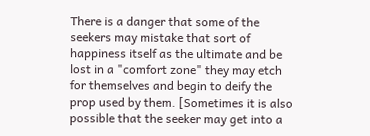There is a danger that some of the seekers may mistake that sort of happiness itself as the ultimate and be lost in a "comfort zone" they may etch for themselves and begin to deify the prop used by them. [Sometimes it is also possible that the seeker may get into a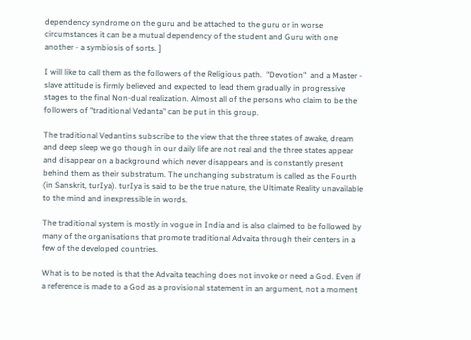dependency syndrome on the guru and be attached to the guru or in worse circumstances it can be a mutual dependency of the student and Guru with one another - a symbiosis of sorts. ]

I will like to call them as the followers of the Religious path.  "Devotion"  and a Master - slave attitude is firmly believed and expected to lead them gradually in progressive stages to the final Non-dual realization. Almost all of the persons who claim to be the followers of "traditional Vedanta" can be put in this group.

The traditional Vedantins subscribe to the view that the three states of awake, dream and deep sleep we go though in our daily life are not real and the three states appear and disappear on a background which never disappears and is constantly present behind them as their substratum. The unchanging substratum is called as the Fourth (in Sanskrit, turIya). turIya is said to be the true nature, the Ultimate Reality unavailable to the mind and inexpressible in words.

The traditional system is mostly in vogue in India and is also claimed to be followed by many of the organisations that promote traditional Advaita through their centers in a few of the developed countries.

What is to be noted is that the Advaita teaching does not invoke or need a God. Even if a reference is made to a God as a provisional statement in an argument, not a moment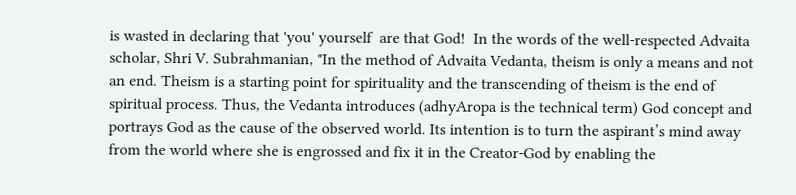is wasted in declaring that 'you' yourself  are that God!  In the words of the well-respected Advaita scholar, Shri V. Subrahmanian, "In the method of Advaita Vedanta, theism is only a means and not an end. Theism is a starting point for spirituality and the transcending of theism is the end of spiritual process. Thus, the Vedanta introduces (adhyAropa is the technical term) God concept and portrays God as the cause of the observed world. Its intention is to turn the aspirant’s mind away from the world where she is engrossed and fix it in the Creator-God by enabling the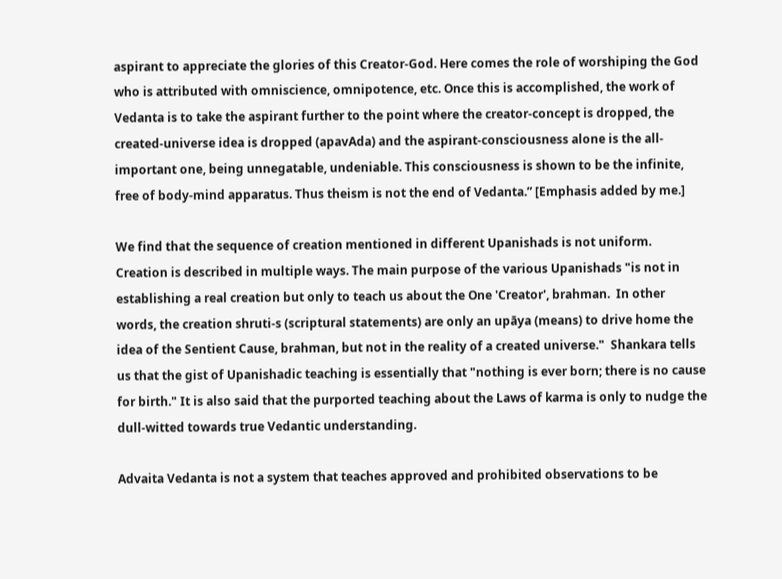aspirant to appreciate the glories of this Creator-God. Here comes the role of worshiping the God who is attributed with omniscience, omnipotence, etc. Once this is accomplished, the work of Vedanta is to take the aspirant further to the point where the creator-concept is dropped, the created-universe idea is dropped (apavAda) and the aspirant-consciousness alone is the all-important one, being unnegatable, undeniable. This consciousness is shown to be the infinite, free of body-mind apparatus. Thus theism is not the end of Vedanta.” [Emphasis added by me.]

We find that the sequence of creation mentioned in different Upanishads is not uniform. Creation is described in multiple ways. The main purpose of the various Upanishads "is not in establishing a real creation but only to teach us about the One 'Creator', brahman.  In other words, the creation shruti-s (scriptural statements) are only an upāya (means) to drive home the idea of the Sentient Cause, brahman, but not in the reality of a created universe."  Shankara tells us that the gist of Upanishadic teaching is essentially that "nothing is ever born; there is no cause for birth." It is also said that the purported teaching about the Laws of karma is only to nudge the dull-witted towards true Vedantic understanding.

Advaita Vedanta is not a system that teaches approved and prohibited observations to be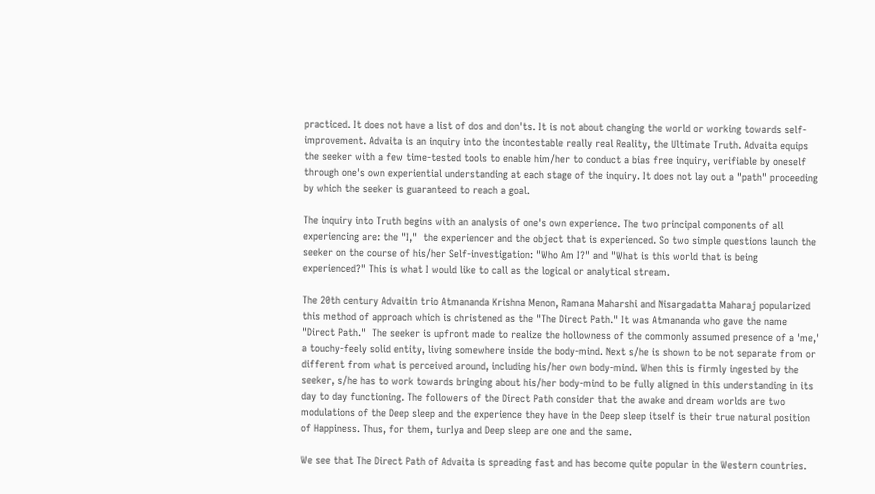practiced. It does not have a list of dos and don'ts. It is not about changing the world or working towards self-improvement. Advaita is an inquiry into the incontestable really real Reality, the Ultimate Truth. Advaita equips the seeker with a few time-tested tools to enable him/her to conduct a bias free inquiry, verifiable by oneself through one's own experiential understanding at each stage of the inquiry. It does not lay out a "path" proceeding by which the seeker is guaranteed to reach a goal.

The inquiry into Truth begins with an analysis of one's own experience. The two principal components of all experiencing are: the "I,"  the experiencer and the object that is experienced. So two simple questions launch the seeker on the course of his/her Self-investigation: "Who Am I?" and "What is this world that is being experienced?" This is what I would like to call as the logical or analytical stream.

The 20th century Advaitin trio Atmananda Krishna Menon, Ramana Maharshi and Nisargadatta Maharaj popularized this method of approach which is christened as the "The Direct Path." It was Atmananda who gave the name "Direct Path."  The seeker is upfront made to realize the hollowness of the commonly assumed presence of a 'me,' a touchy-feely solid entity, living somewhere inside the body-mind. Next s/he is shown to be not separate from or different from what is perceived around, including his/her own body-mind. When this is firmly ingested by the seeker, s/he has to work towards bringing about his/her body-mind to be fully aligned in this understanding in its day to day functioning. The followers of the Direct Path consider that the awake and dream worlds are two modulations of the Deep sleep and the experience they have in the Deep sleep itself is their true natural position of Happiness. Thus, for them, turIya and Deep sleep are one and the same.

We see that The Direct Path of Advaita is spreading fast and has become quite popular in the Western countries.